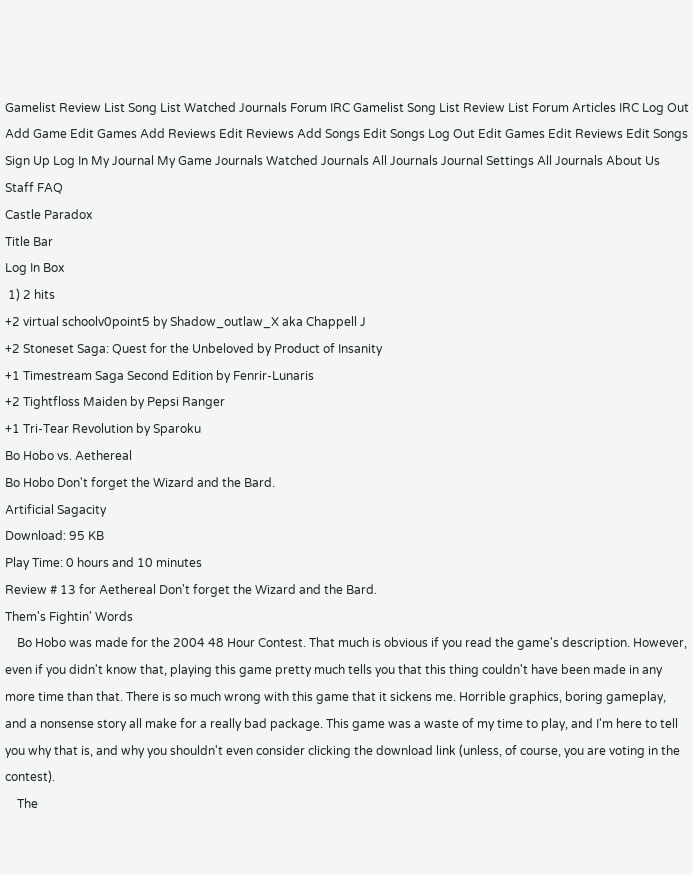Gamelist Review List Song List Watched Journals Forum IRC Gamelist Song List Review List Forum Articles IRC Log Out Add Game Edit Games Add Reviews Edit Reviews Add Songs Edit Songs Log Out Edit Games Edit Reviews Edit Songs Sign Up Log In My Journal My Game Journals Watched Journals All Journals Journal Settings All Journals About Us Staff FAQ
Castle Paradox
Title Bar
Log In Box
 1) 2 hits
+2 virtual schoolv0point5 by Shadow_outlaw_X aka Chappell J
+2 Stoneset Saga: Quest for the Unbeloved by Product of Insanity
+1 Timestream Saga Second Edition by Fenrir-Lunaris
+2 Tightfloss Maiden by Pepsi Ranger
+1 Tri-Tear Revolution by Sparoku
Bo Hobo vs. Aethereal
Bo Hobo Don't forget the Wizard and the Bard.
Artificial Sagacity
Download: 95 KB
Play Time: 0 hours and 10 minutes
Review # 13 for Aethereal Don't forget the Wizard and the Bard.
Them's Fightin' Words
    Bo Hobo was made for the 2004 48 Hour Contest. That much is obvious if you read the game's description. However, even if you didn't know that, playing this game pretty much tells you that this thing couldn't have been made in any more time than that. There is so much wrong with this game that it sickens me. Horrible graphics, boring gameplay, and a nonsense story all make for a really bad package. This game was a waste of my time to play, and I'm here to tell you why that is, and why you shouldn't even consider clicking the download link (unless, of course, you are voting in the contest).
    The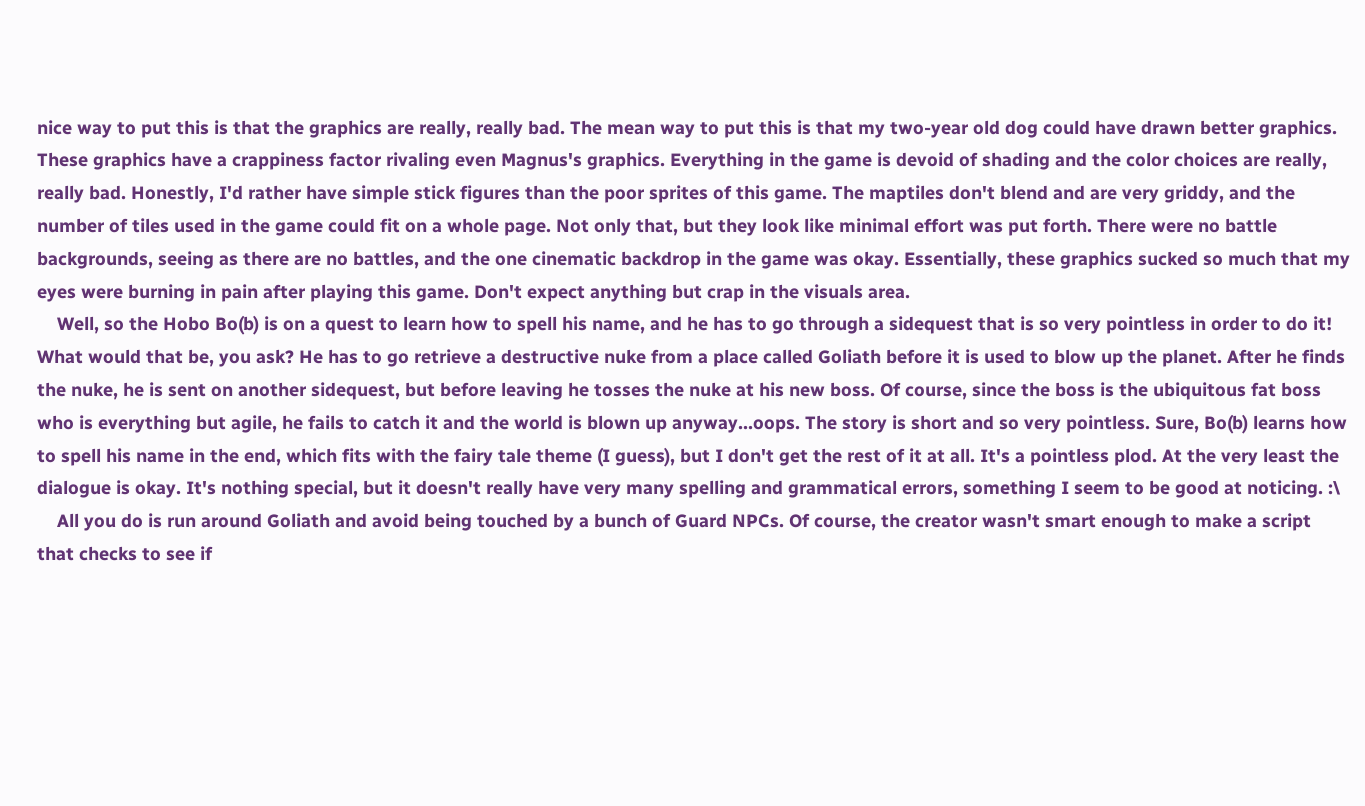nice way to put this is that the graphics are really, really bad. The mean way to put this is that my two-year old dog could have drawn better graphics. These graphics have a crappiness factor rivaling even Magnus's graphics. Everything in the game is devoid of shading and the color choices are really, really bad. Honestly, I'd rather have simple stick figures than the poor sprites of this game. The maptiles don't blend and are very griddy, and the number of tiles used in the game could fit on a whole page. Not only that, but they look like minimal effort was put forth. There were no battle backgrounds, seeing as there are no battles, and the one cinematic backdrop in the game was okay. Essentially, these graphics sucked so much that my eyes were burning in pain after playing this game. Don't expect anything but crap in the visuals area.
    Well, so the Hobo Bo(b) is on a quest to learn how to spell his name, and he has to go through a sidequest that is so very pointless in order to do it! What would that be, you ask? He has to go retrieve a destructive nuke from a place called Goliath before it is used to blow up the planet. After he finds the nuke, he is sent on another sidequest, but before leaving he tosses the nuke at his new boss. Of course, since the boss is the ubiquitous fat boss who is everything but agile, he fails to catch it and the world is blown up anyway...oops. The story is short and so very pointless. Sure, Bo(b) learns how to spell his name in the end, which fits with the fairy tale theme (I guess), but I don't get the rest of it at all. It's a pointless plod. At the very least the dialogue is okay. It's nothing special, but it doesn't really have very many spelling and grammatical errors, something I seem to be good at noticing. :\
    All you do is run around Goliath and avoid being touched by a bunch of Guard NPCs. Of course, the creator wasn't smart enough to make a script that checks to see if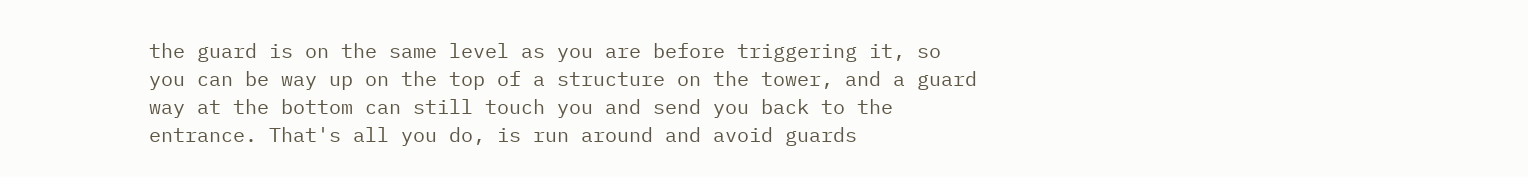the guard is on the same level as you are before triggering it, so you can be way up on the top of a structure on the tower, and a guard way at the bottom can still touch you and send you back to the entrance. That's all you do, is run around and avoid guards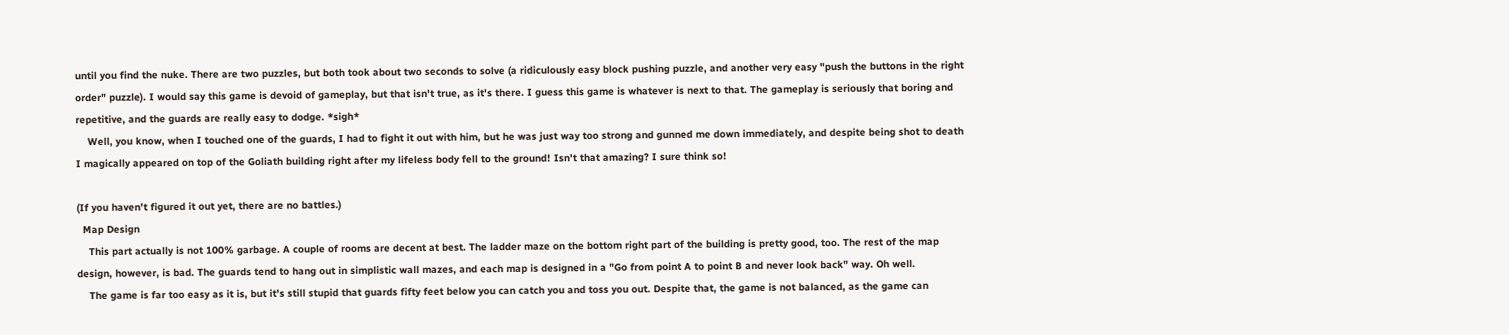until you find the nuke. There are two puzzles, but both took about two seconds to solve (a ridiculously easy block pushing puzzle, and another very easy "push the buttons in the right order" puzzle). I would say this game is devoid of gameplay, but that isn't true, as it's there. I guess this game is whatever is next to that. The gameplay is seriously that boring and repetitive, and the guards are really easy to dodge. *sigh*
    Well, you know, when I touched one of the guards, I had to fight it out with him, but he was just way too strong and gunned me down immediately, and despite being shot to death I magically appeared on top of the Goliath building right after my lifeless body fell to the ground! Isn't that amazing? I sure think so!

(If you haven't figured it out yet, there are no battles.)
  Map Design
    This part actually is not 100% garbage. A couple of rooms are decent at best. The ladder maze on the bottom right part of the building is pretty good, too. The rest of the map design, however, is bad. The guards tend to hang out in simplistic wall mazes, and each map is designed in a "Go from point A to point B and never look back" way. Oh well.
    The game is far too easy as it is, but it's still stupid that guards fifty feet below you can catch you and toss you out. Despite that, the game is not balanced, as the game can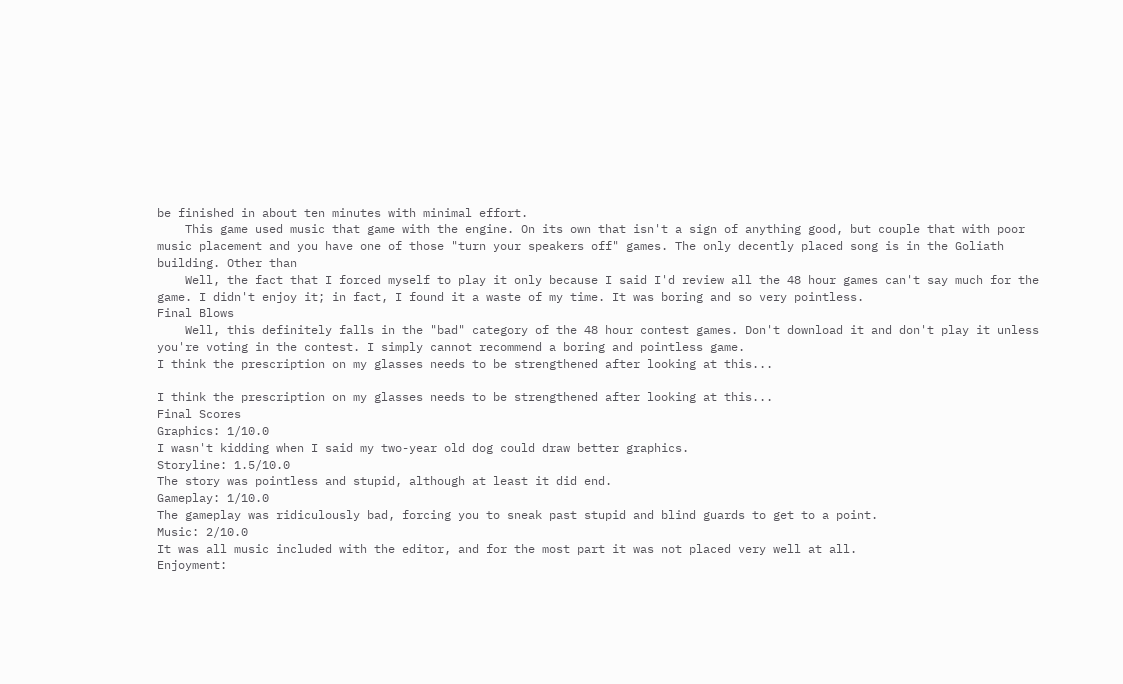be finished in about ten minutes with minimal effort.
    This game used music that game with the engine. On its own that isn't a sign of anything good, but couple that with poor music placement and you have one of those "turn your speakers off" games. The only decently placed song is in the Goliath building. Other than
    Well, the fact that I forced myself to play it only because I said I'd review all the 48 hour games can't say much for the game. I didn't enjoy it; in fact, I found it a waste of my time. It was boring and so very pointless.
Final Blows
    Well, this definitely falls in the "bad" category of the 48 hour contest games. Don't download it and don't play it unless you're voting in the contest. I simply cannot recommend a boring and pointless game.
I think the prescription on my glasses needs to be strengthened after looking at this...

I think the prescription on my glasses needs to be strengthened after looking at this...
Final Scores
Graphics: 1/10.0
I wasn't kidding when I said my two-year old dog could draw better graphics.
Storyline: 1.5/10.0
The story was pointless and stupid, although at least it did end.
Gameplay: 1/10.0
The gameplay was ridiculously bad, forcing you to sneak past stupid and blind guards to get to a point.
Music: 2/10.0
It was all music included with the editor, and for the most part it was not placed very well at all.
Enjoyment: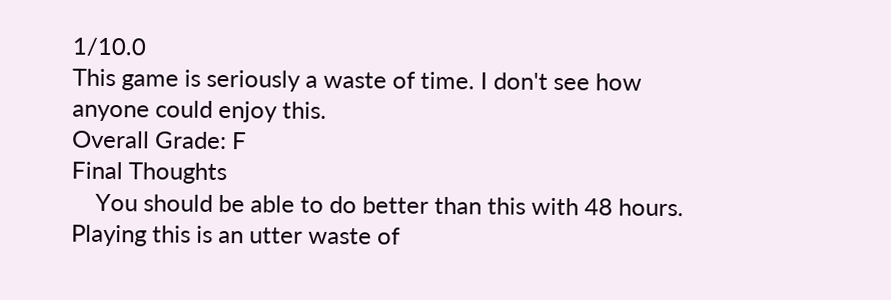1/10.0
This game is seriously a waste of time. I don't see how anyone could enjoy this.
Overall Grade: F
Final Thoughts
    You should be able to do better than this with 48 hours. Playing this is an utter waste of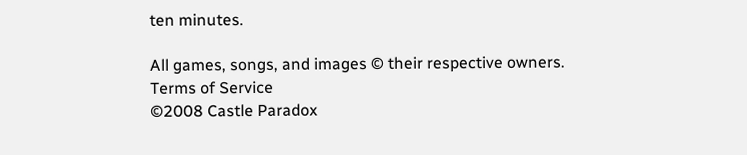ten minutes.

All games, songs, and images © their respective owners.
Terms of Service
©2008 Castle Paradox